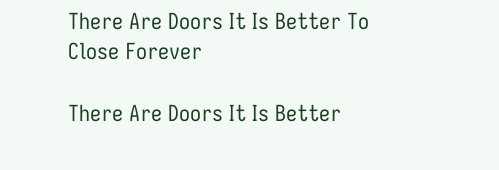There Are Doors It Is Better To Close Forever

There Are Doors It Is Better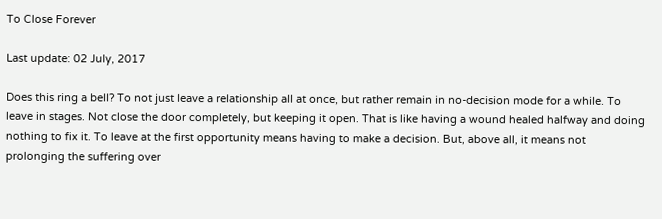To Close Forever

Last update: 02 July, 2017

Does this ring a bell? To not just leave a relationship all at once, but rather remain in no-decision mode for a while. To leave in stages. Not close the door completely, but keeping it open. That is like having a wound healed halfway and doing nothing to fix it. To leave at the first opportunity means having to make a decision. But, above all, it means not prolonging the suffering over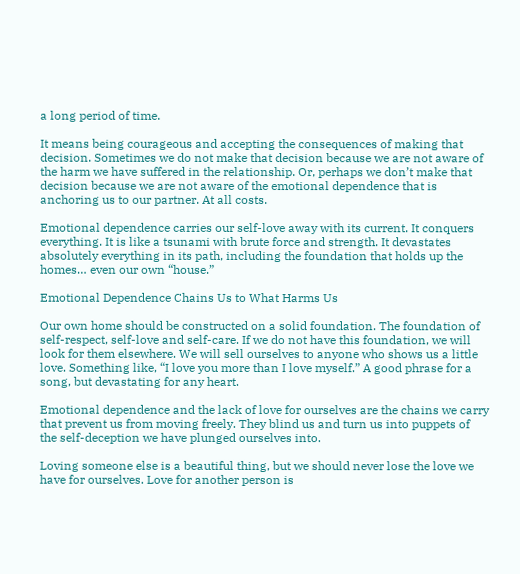a long period of time.

It means being courageous and accepting the consequences of making that decision. Sometimes we do not make that decision because we are not aware of the harm we have suffered in the relationship. Or, perhaps we don’t make that decision because we are not aware of the emotional dependence that is anchoring us to our partner. At all costs.

Emotional dependence carries our self-love away with its current. It conquers everything. It is like a tsunami with brute force and strength. It devastates absolutely everything in its path, including the foundation that holds up the homes… even our own “house.”

Emotional Dependence Chains Us to What Harms Us

Our own home should be constructed on a solid foundation. The foundation of self-respect, self-love and self-care. If we do not have this foundation, we will look for them elsewhere. We will sell ourselves to anyone who shows us a little love. Something like, “I love you more than I love myself.” A good phrase for a song, but devastating for any heart.

Emotional dependence and the lack of love for ourselves are the chains we carry that prevent us from moving freely. They blind us and turn us into puppets of the self-deception we have plunged ourselves into.

Loving someone else is a beautiful thing, but we should never lose the love we have for ourselves. Love for another person is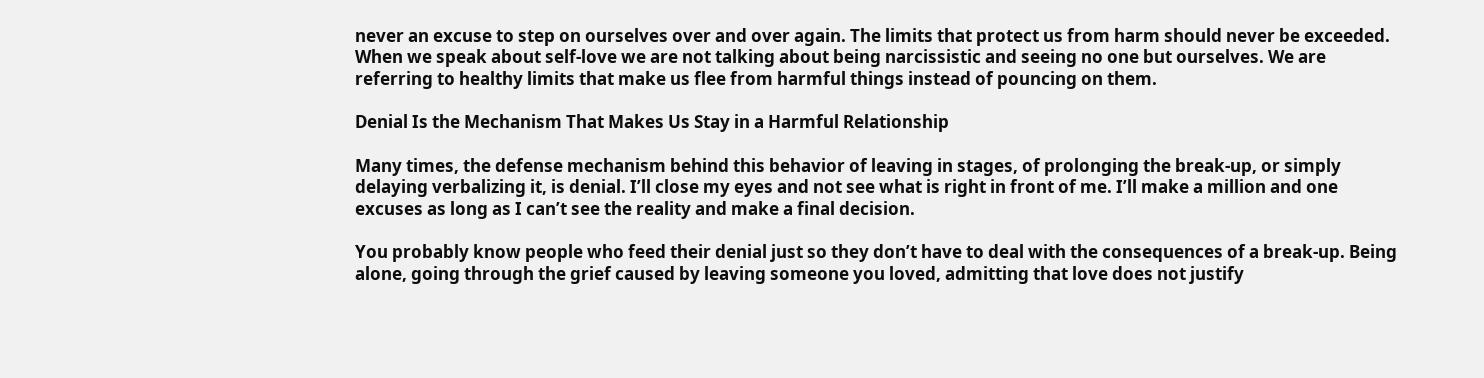never an excuse to step on ourselves over and over again. The limits that protect us from harm should never be exceeded. When we speak about self-love we are not talking about being narcissistic and seeing no one but ourselves. We are referring to healthy limits that make us flee from harmful things instead of pouncing on them.

Denial Is the Mechanism That Makes Us Stay in a Harmful Relationship

Many times, the defense mechanism behind this behavior of leaving in stages, of prolonging the break-up, or simply delaying verbalizing it, is denial. I’ll close my eyes and not see what is right in front of me. I’ll make a million and one excuses as long as I can’t see the reality and make a final decision.

You probably know people who feed their denial just so they don’t have to deal with the consequences of a break-up. Being alone, going through the grief caused by leaving someone you loved, admitting that love does not justify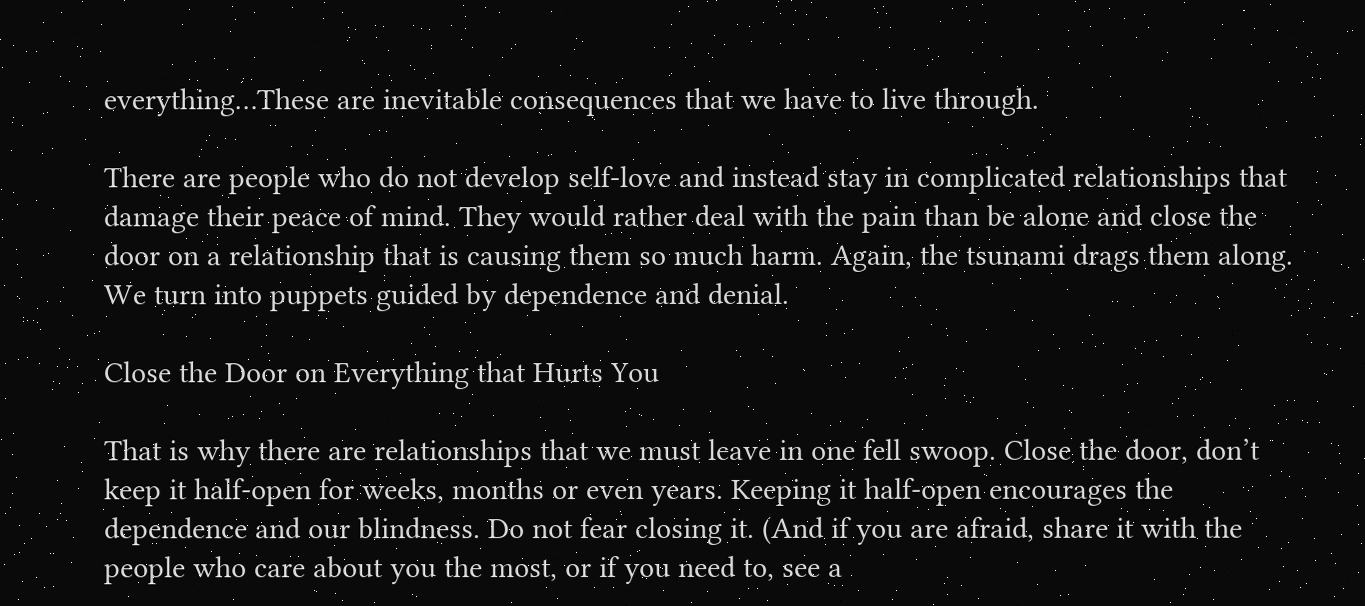everything…These are inevitable consequences that we have to live through.

There are people who do not develop self-love and instead stay in complicated relationships that damage their peace of mind. They would rather deal with the pain than be alone and close the door on a relationship that is causing them so much harm. Again, the tsunami drags them along. We turn into puppets guided by dependence and denial.

Close the Door on Everything that Hurts You

That is why there are relationships that we must leave in one fell swoop. Close the door, don’t keep it half-open for weeks, months or even years. Keeping it half-open encourages the dependence and our blindness. Do not fear closing it. (And if you are afraid, share it with the people who care about you the most, or if you need to, see a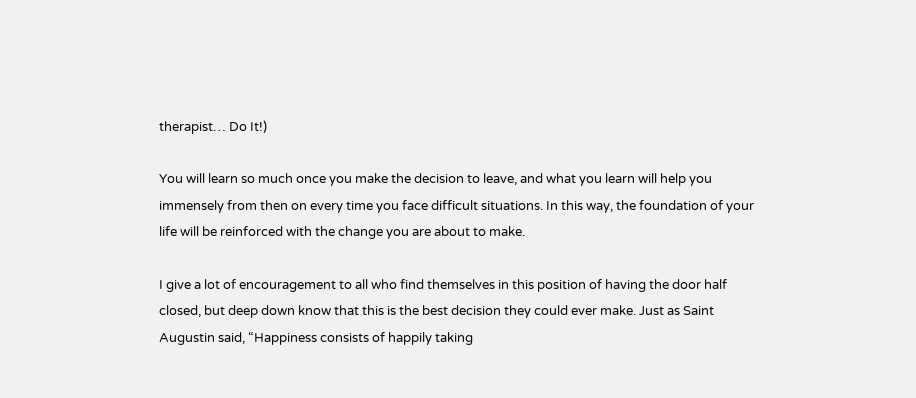therapist… Do It!)

You will learn so much once you make the decision to leave, and what you learn will help you immensely from then on every time you face difficult situations. In this way, the foundation of your life will be reinforced with the change you are about to make.

I give a lot of encouragement to all who find themselves in this position of having the door half closed, but deep down know that this is the best decision they could ever make. Just as Saint Augustin said, “Happiness consists of happily taking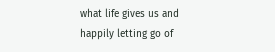what life gives us and happily letting go of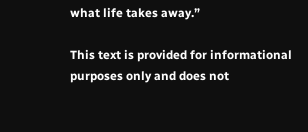what life takes away.”

This text is provided for informational purposes only and does not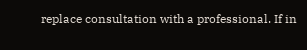replace consultation with a professional. If in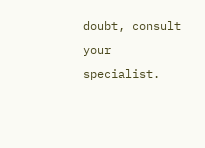doubt, consult your specialist.